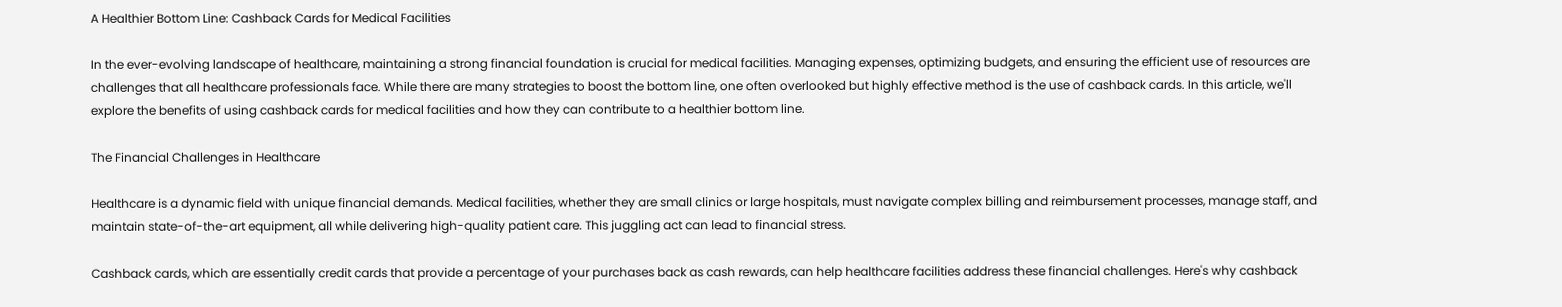A Healthier Bottom Line: Cashback Cards for Medical Facilities

In the ever-evolving landscape of healthcare, maintaining a strong financial foundation is crucial for medical facilities. Managing expenses, optimizing budgets, and ensuring the efficient use of resources are challenges that all healthcare professionals face. While there are many strategies to boost the bottom line, one often overlooked but highly effective method is the use of cashback cards. In this article, we'll explore the benefits of using cashback cards for medical facilities and how they can contribute to a healthier bottom line.

The Financial Challenges in Healthcare

Healthcare is a dynamic field with unique financial demands. Medical facilities, whether they are small clinics or large hospitals, must navigate complex billing and reimbursement processes, manage staff, and maintain state-of-the-art equipment, all while delivering high-quality patient care. This juggling act can lead to financial stress.

Cashback cards, which are essentially credit cards that provide a percentage of your purchases back as cash rewards, can help healthcare facilities address these financial challenges. Here's why cashback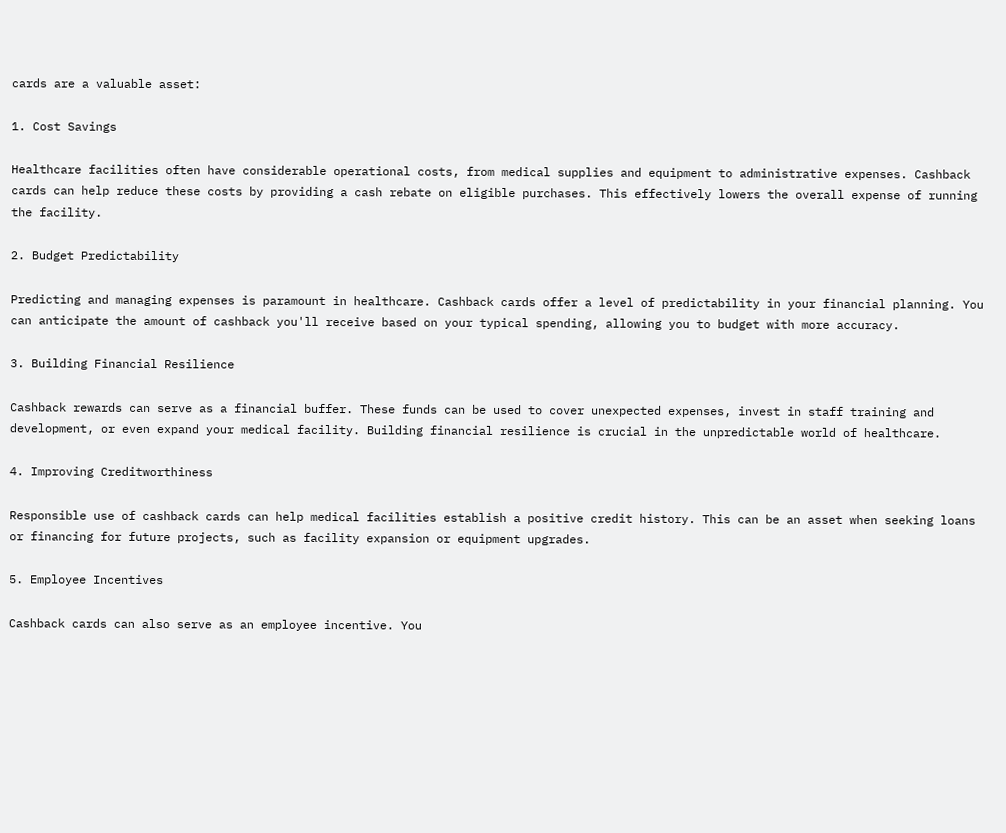cards are a valuable asset:

1. Cost Savings

Healthcare facilities often have considerable operational costs, from medical supplies and equipment to administrative expenses. Cashback cards can help reduce these costs by providing a cash rebate on eligible purchases. This effectively lowers the overall expense of running the facility.

2. Budget Predictability

Predicting and managing expenses is paramount in healthcare. Cashback cards offer a level of predictability in your financial planning. You can anticipate the amount of cashback you'll receive based on your typical spending, allowing you to budget with more accuracy.

3. Building Financial Resilience

Cashback rewards can serve as a financial buffer. These funds can be used to cover unexpected expenses, invest in staff training and development, or even expand your medical facility. Building financial resilience is crucial in the unpredictable world of healthcare.

4. Improving Creditworthiness

Responsible use of cashback cards can help medical facilities establish a positive credit history. This can be an asset when seeking loans or financing for future projects, such as facility expansion or equipment upgrades.

5. Employee Incentives

Cashback cards can also serve as an employee incentive. You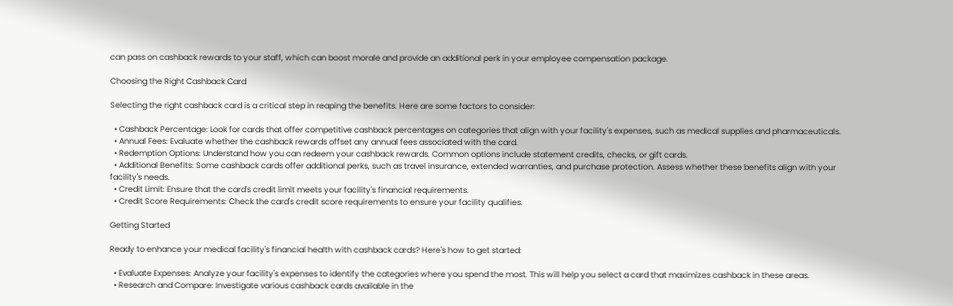can pass on cashback rewards to your staff, which can boost morale and provide an additional perk in your employee compensation package.

Choosing the Right Cashback Card

Selecting the right cashback card is a critical step in reaping the benefits. Here are some factors to consider:

  • Cashback Percentage: Look for cards that offer competitive cashback percentages on categories that align with your facility's expenses, such as medical supplies and pharmaceuticals.
  • Annual Fees: Evaluate whether the cashback rewards offset any annual fees associated with the card.
  • Redemption Options: Understand how you can redeem your cashback rewards. Common options include statement credits, checks, or gift cards.
  • Additional Benefits: Some cashback cards offer additional perks, such as travel insurance, extended warranties, and purchase protection. Assess whether these benefits align with your facility's needs.
  • Credit Limit: Ensure that the card's credit limit meets your facility's financial requirements.
  • Credit Score Requirements: Check the card's credit score requirements to ensure your facility qualifies.

Getting Started

Ready to enhance your medical facility's financial health with cashback cards? Here's how to get started:

  • Evaluate Expenses: Analyze your facility's expenses to identify the categories where you spend the most. This will help you select a card that maximizes cashback in these areas.
  • Research and Compare: Investigate various cashback cards available in the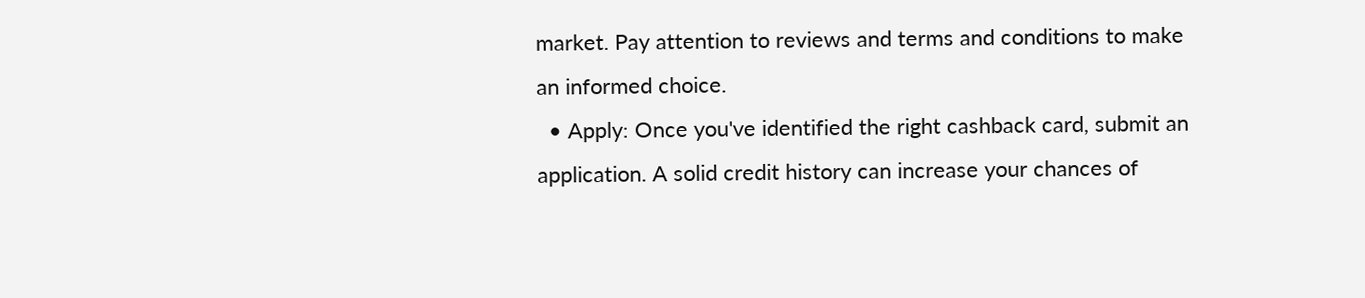market. Pay attention to reviews and terms and conditions to make an informed choice.
  • Apply: Once you've identified the right cashback card, submit an application. A solid credit history can increase your chances of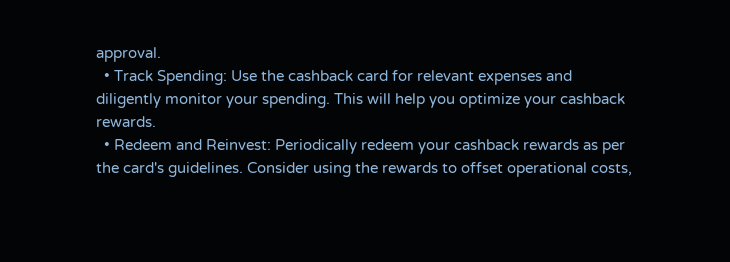approval.
  • Track Spending: Use the cashback card for relevant expenses and diligently monitor your spending. This will help you optimize your cashback rewards.
  • Redeem and Reinvest: Periodically redeem your cashback rewards as per the card's guidelines. Consider using the rewards to offset operational costs,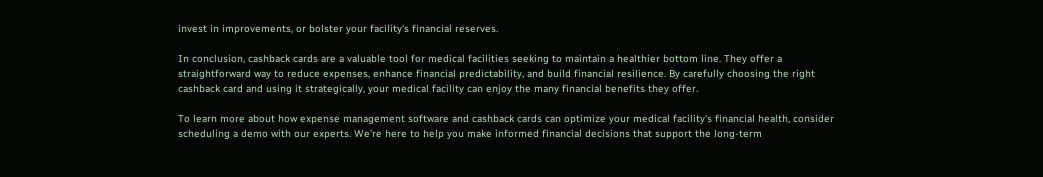invest in improvements, or bolster your facility's financial reserves.

In conclusion, cashback cards are a valuable tool for medical facilities seeking to maintain a healthier bottom line. They offer a straightforward way to reduce expenses, enhance financial predictability, and build financial resilience. By carefully choosing the right cashback card and using it strategically, your medical facility can enjoy the many financial benefits they offer.

To learn more about how expense management software and cashback cards can optimize your medical facility's financial health, consider scheduling a demo with our experts. We're here to help you make informed financial decisions that support the long-term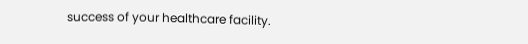success of your healthcare facility.